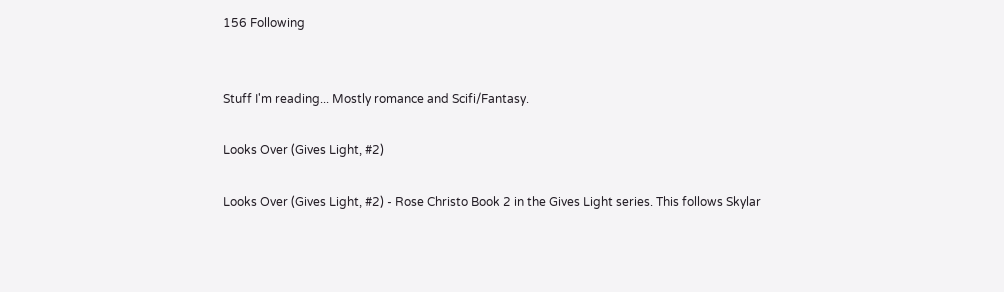156 Following


Stuff I'm reading... Mostly romance and Scifi/Fantasy.

Looks Over (Gives Light, #2)

Looks Over (Gives Light, #2) - Rose Christo Book 2 in the Gives Light series. This follows Skylar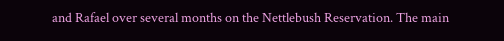and Rafael over several months on the Nettlebush Reservation. The main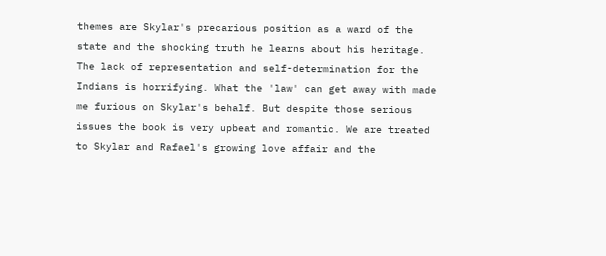themes are Skylar's precarious position as a ward of the state and the shocking truth he learns about his heritage. The lack of representation and self-determination for the Indians is horrifying. What the 'law' can get away with made me furious on Skylar's behalf. But despite those serious issues the book is very upbeat and romantic. We are treated to Skylar and Rafael's growing love affair and the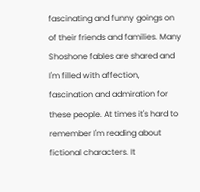fascinating and funny goings on of their friends and families. Many Shoshone fables are shared and I'm filled with affection, fascination and admiration for these people. At times it's hard to remember I'm reading about fictional characters. It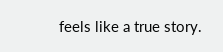feels like a true story.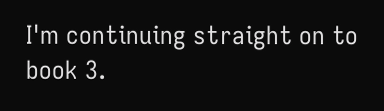I'm continuing straight on to book 3.